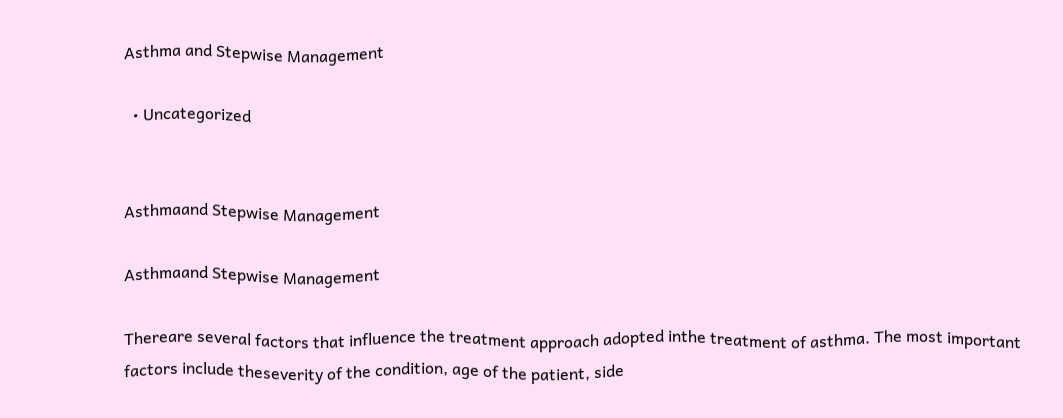Asthma and Stepwise Management

  • Uncategorized


Asthmaand Stepwise Management

Asthmaand Stepwise Management

Thereare several factors that influence the treatment approach adopted inthe treatment of asthma. The most important factors include theseverity of the condition, age of the patient, side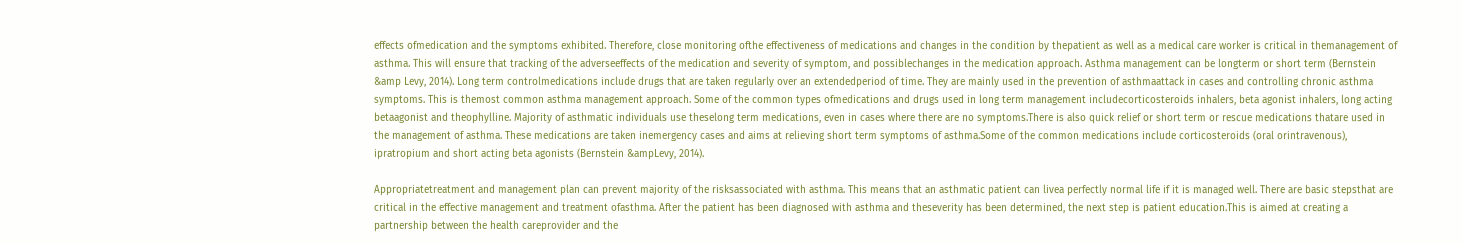effects ofmedication and the symptoms exhibited. Therefore, close monitoring ofthe effectiveness of medications and changes in the condition by thepatient as well as a medical care worker is critical in themanagement of asthma. This will ensure that tracking of the adverseeffects of the medication and severity of symptom, and possiblechanges in the medication approach. Asthma management can be longterm or short term (Bernstein &amp Levy, 2014). Long term controlmedications include drugs that are taken regularly over an extendedperiod of time. They are mainly used in the prevention of asthmaattack in cases and controlling chronic asthma symptoms. This is themost common asthma management approach. Some of the common types ofmedications and drugs used in long term management includecorticosteroids inhalers, beta agonist inhalers, long acting betaagonist and theophylline. Majority of asthmatic individuals use theselong term medications, even in cases where there are no symptoms.There is also quick relief or short term or rescue medications thatare used in the management of asthma. These medications are taken inemergency cases and aims at relieving short term symptoms of asthma.Some of the common medications include corticosteroids (oral orintravenous), ipratropium and short acting beta agonists (Bernstein &ampLevy, 2014).

Appropriatetreatment and management plan can prevent majority of the risksassociated with asthma. This means that an asthmatic patient can livea perfectly normal life if it is managed well. There are basic stepsthat are critical in the effective management and treatment ofasthma. After the patient has been diagnosed with asthma and theseverity has been determined, the next step is patient education.This is aimed at creating a partnership between the health careprovider and the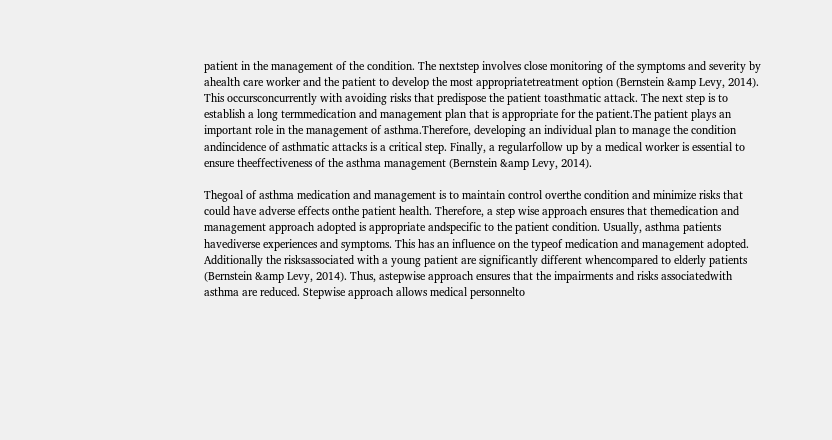patient in the management of the condition. The nextstep involves close monitoring of the symptoms and severity by ahealth care worker and the patient to develop the most appropriatetreatment option (Bernstein &amp Levy, 2014). This occursconcurrently with avoiding risks that predispose the patient toasthmatic attack. The next step is to establish a long termmedication and management plan that is appropriate for the patient.The patient plays an important role in the management of asthma.Therefore, developing an individual plan to manage the condition andincidence of asthmatic attacks is a critical step. Finally, a regularfollow up by a medical worker is essential to ensure theeffectiveness of the asthma management (Bernstein &amp Levy, 2014).

Thegoal of asthma medication and management is to maintain control overthe condition and minimize risks that could have adverse effects onthe patient health. Therefore, a step wise approach ensures that themedication and management approach adopted is appropriate andspecific to the patient condition. Usually, asthma patients havediverse experiences and symptoms. This has an influence on the typeof medication and management adopted. Additionally the risksassociated with a young patient are significantly different whencompared to elderly patients (Bernstein &amp Levy, 2014). Thus, astepwise approach ensures that the impairments and risks associatedwith asthma are reduced. Stepwise approach allows medical personnelto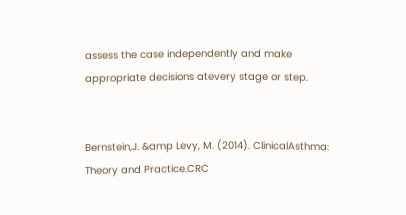assess the case independently and make appropriate decisions atevery stage or step.


Bernstein,J. &amp Levy, M. (2014). ClinicalAsthma: Theory and Practice.CRC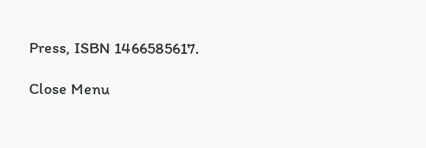Press, ISBN 1466585617.

Close Menu